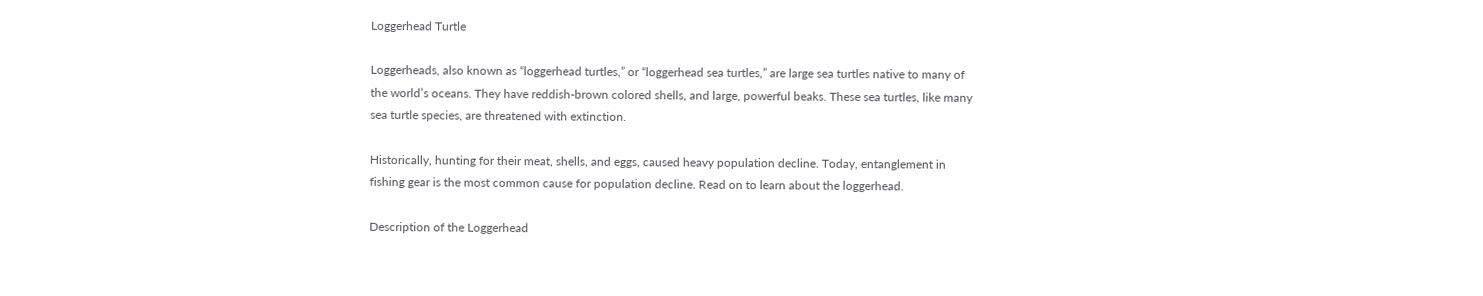Loggerhead Turtle

Loggerheads, also known as “loggerhead turtles,” or “loggerhead sea turtles,” are large sea turtles native to many of the world’s oceans. They have reddish-brown colored shells, and large, powerful beaks. These sea turtles, like many sea turtle species, are threatened with extinction.

Historically, hunting for their meat, shells, and eggs, caused heavy population decline. Today, entanglement in fishing gear is the most common cause for population decline. Read on to learn about the loggerhead.

Description of the Loggerhead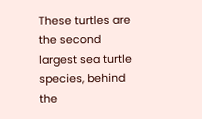These turtles are the second largest sea turtle species, behind the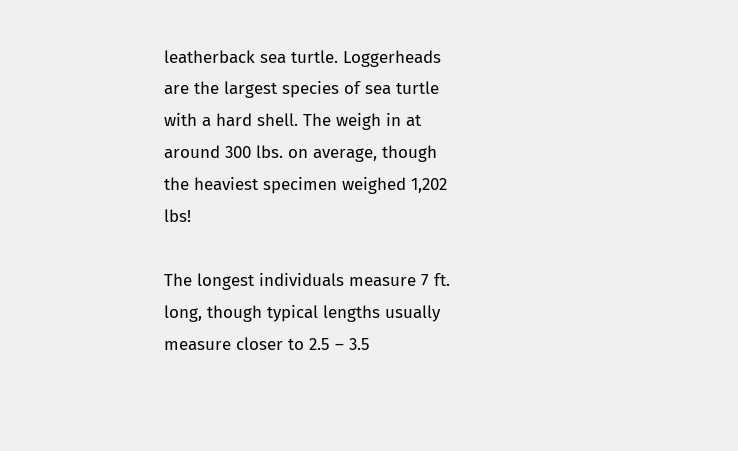leatherback sea turtle. Loggerheads are the largest species of sea turtle with a hard shell. The weigh in at around 300 lbs. on average, though the heaviest specimen weighed 1,202 lbs!

The longest individuals measure 7 ft. long, though typical lengths usually measure closer to 2.5 – 3.5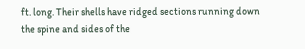ft. long. Their shells have ridged sections running down the spine and sides of the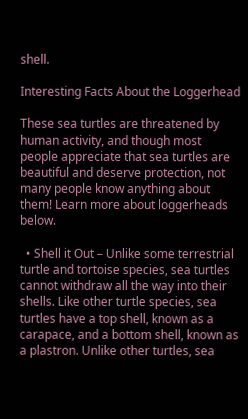shell.

Interesting Facts About the Loggerhead

These sea turtles are threatened by human activity, and though most people appreciate that sea turtles are beautiful and deserve protection, not many people know anything about them! Learn more about loggerheads below.

  • Shell it Out – Unlike some terrestrial turtle and tortoise species, sea turtles cannot withdraw all the way into their shells. Like other turtle species, sea turtles have a top shell, known as a carapace, and a bottom shell, known as a plastron. Unlike other turtles, sea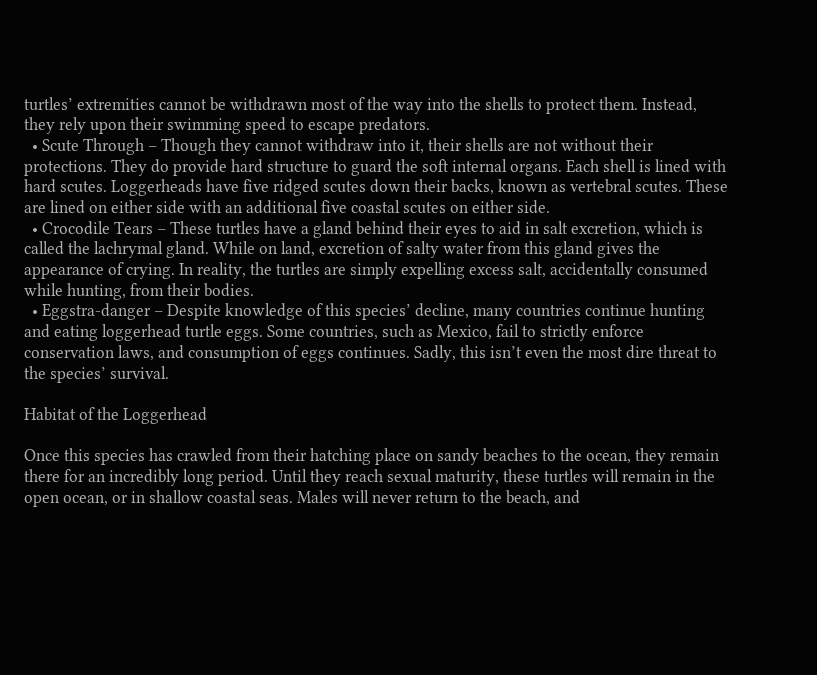turtles’ extremities cannot be withdrawn most of the way into the shells to protect them. Instead, they rely upon their swimming speed to escape predators.
  • Scute Through – Though they cannot withdraw into it, their shells are not without their protections. They do provide hard structure to guard the soft internal organs. Each shell is lined with hard scutes. Loggerheads have five ridged scutes down their backs, known as vertebral scutes. These are lined on either side with an additional five coastal scutes on either side.
  • Crocodile Tears – These turtles have a gland behind their eyes to aid in salt excretion, which is called the lachrymal gland. While on land, excretion of salty water from this gland gives the appearance of crying. In reality, the turtles are simply expelling excess salt, accidentally consumed while hunting, from their bodies.
  • Eggstra-danger – Despite knowledge of this species’ decline, many countries continue hunting and eating loggerhead turtle eggs. Some countries, such as Mexico, fail to strictly enforce conservation laws, and consumption of eggs continues. Sadly, this isn’t even the most dire threat to the species’ survival.

Habitat of the Loggerhead

Once this species has crawled from their hatching place on sandy beaches to the ocean, they remain there for an incredibly long period. Until they reach sexual maturity, these turtles will remain in the open ocean, or in shallow coastal seas. Males will never return to the beach, and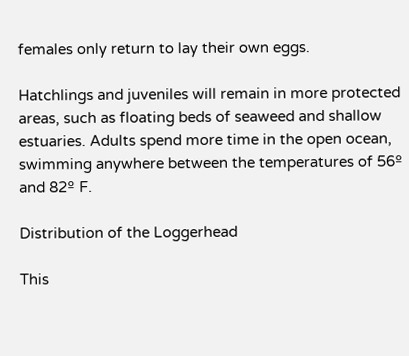females only return to lay their own eggs.

Hatchlings and juveniles will remain in more protected areas, such as floating beds of seaweed and shallow estuaries. Adults spend more time in the open ocean, swimming anywhere between the temperatures of 56º and 82º F.

Distribution of the Loggerhead

This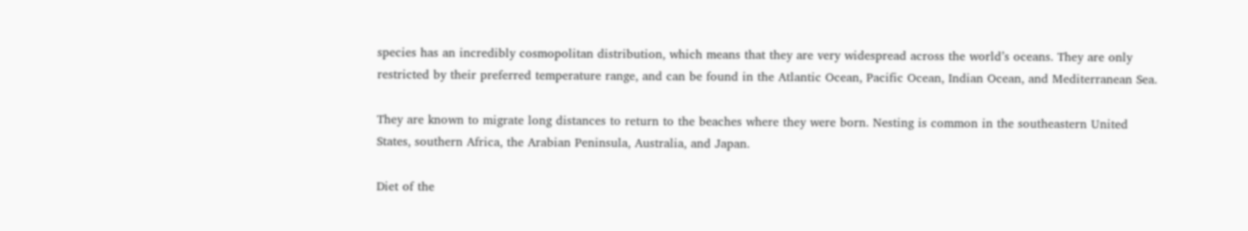species has an incredibly cosmopolitan distribution, which means that they are very widespread across the world’s oceans. They are only restricted by their preferred temperature range, and can be found in the Atlantic Ocean, Pacific Ocean, Indian Ocean, and Mediterranean Sea.

They are known to migrate long distances to return to the beaches where they were born. Nesting is common in the southeastern United States, southern Africa, the Arabian Peninsula, Australia, and Japan.

Diet of the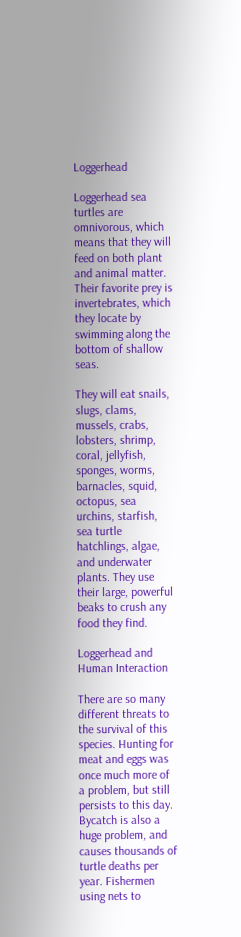Loggerhead

Loggerhead sea turtles are omnivorous, which means that they will feed on both plant and animal matter. Their favorite prey is invertebrates, which they locate by swimming along the bottom of shallow seas.

They will eat snails, slugs, clams, mussels, crabs, lobsters, shrimp, coral, jellyfish, sponges, worms, barnacles, squid, octopus, sea urchins, starfish, sea turtle hatchlings, algae, and underwater plants. They use their large, powerful beaks to crush any food they find.

Loggerhead and Human Interaction

There are so many different threats to the survival of this species. Hunting for meat and eggs was once much more of a problem, but still persists to this day. Bycatch is also a huge problem, and causes thousands of turtle deaths per year. Fishermen using nets to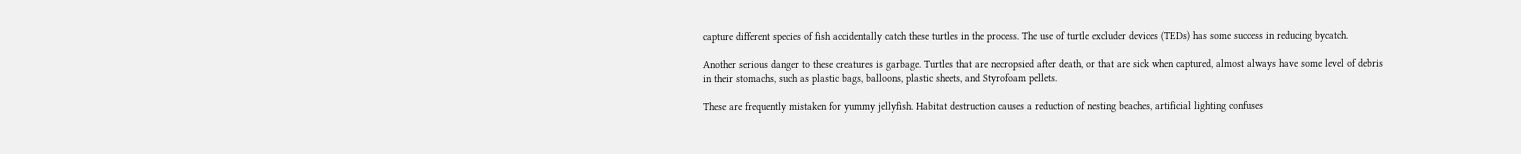capture different species of fish accidentally catch these turtles in the process. The use of turtle excluder devices (TEDs) has some success in reducing bycatch.

Another serious danger to these creatures is garbage. Turtles that are necropsied after death, or that are sick when captured, almost always have some level of debris in their stomachs, such as plastic bags, balloons, plastic sheets, and Styrofoam pellets.

These are frequently mistaken for yummy jellyfish. Habitat destruction causes a reduction of nesting beaches, artificial lighting confuses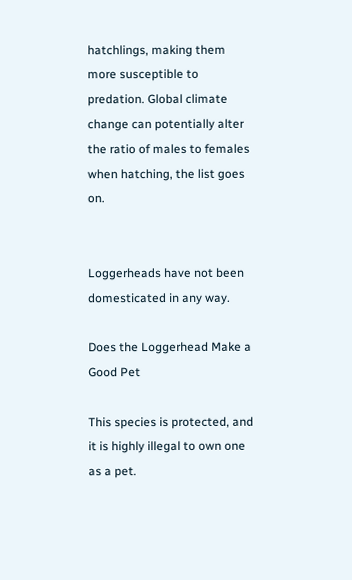hatchlings, making them more susceptible to predation. Global climate change can potentially alter the ratio of males to females when hatching, the list goes on.


Loggerheads have not been domesticated in any way.

Does the Loggerhead Make a Good Pet

This species is protected, and it is highly illegal to own one as a pet.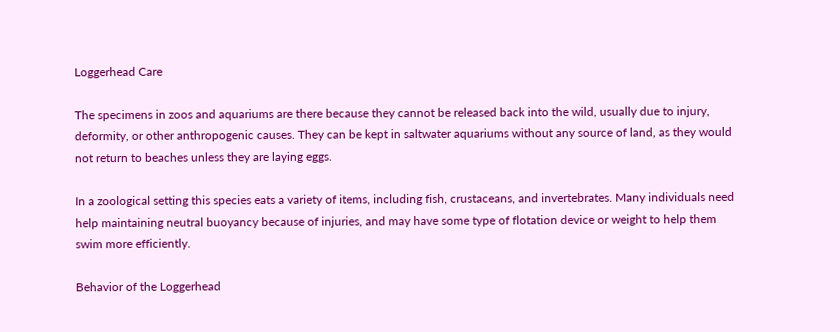Loggerhead Care

The specimens in zoos and aquariums are there because they cannot be released back into the wild, usually due to injury, deformity, or other anthropogenic causes. They can be kept in saltwater aquariums without any source of land, as they would not return to beaches unless they are laying eggs.

In a zoological setting this species eats a variety of items, including fish, crustaceans, and invertebrates. Many individuals need help maintaining neutral buoyancy because of injuries, and may have some type of flotation device or weight to help them swim more efficiently.

Behavior of the Loggerhead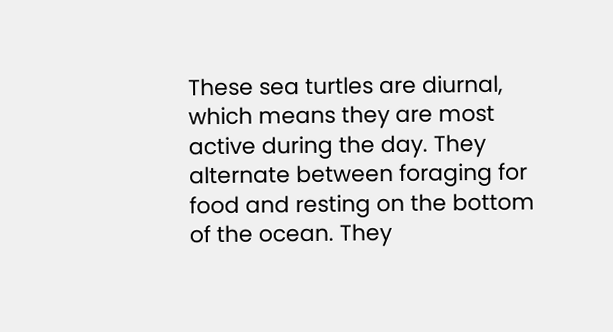These sea turtles are diurnal, which means they are most active during the day. They alternate between foraging for food and resting on the bottom of the ocean. They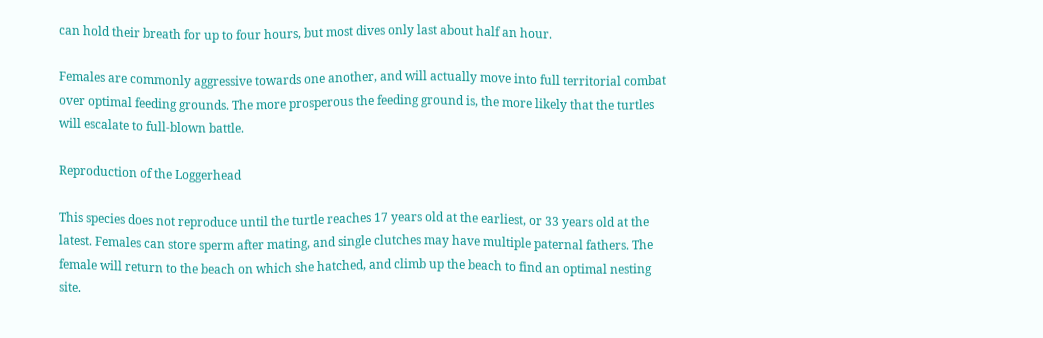can hold their breath for up to four hours, but most dives only last about half an hour.

Females are commonly aggressive towards one another, and will actually move into full territorial combat over optimal feeding grounds. The more prosperous the feeding ground is, the more likely that the turtles will escalate to full-blown battle.

Reproduction of the Loggerhead

This species does not reproduce until the turtle reaches 17 years old at the earliest, or 33 years old at the latest. Females can store sperm after mating, and single clutches may have multiple paternal fathers. The female will return to the beach on which she hatched, and climb up the beach to find an optimal nesting site.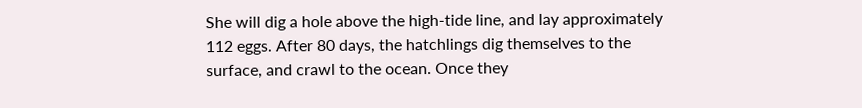She will dig a hole above the high-tide line, and lay approximately 112 eggs. After 80 days, the hatchlings dig themselves to the surface, and crawl to the ocean. Once they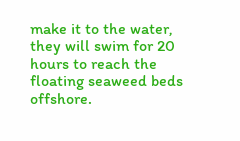make it to the water, they will swim for 20 hours to reach the floating seaweed beds offshore.